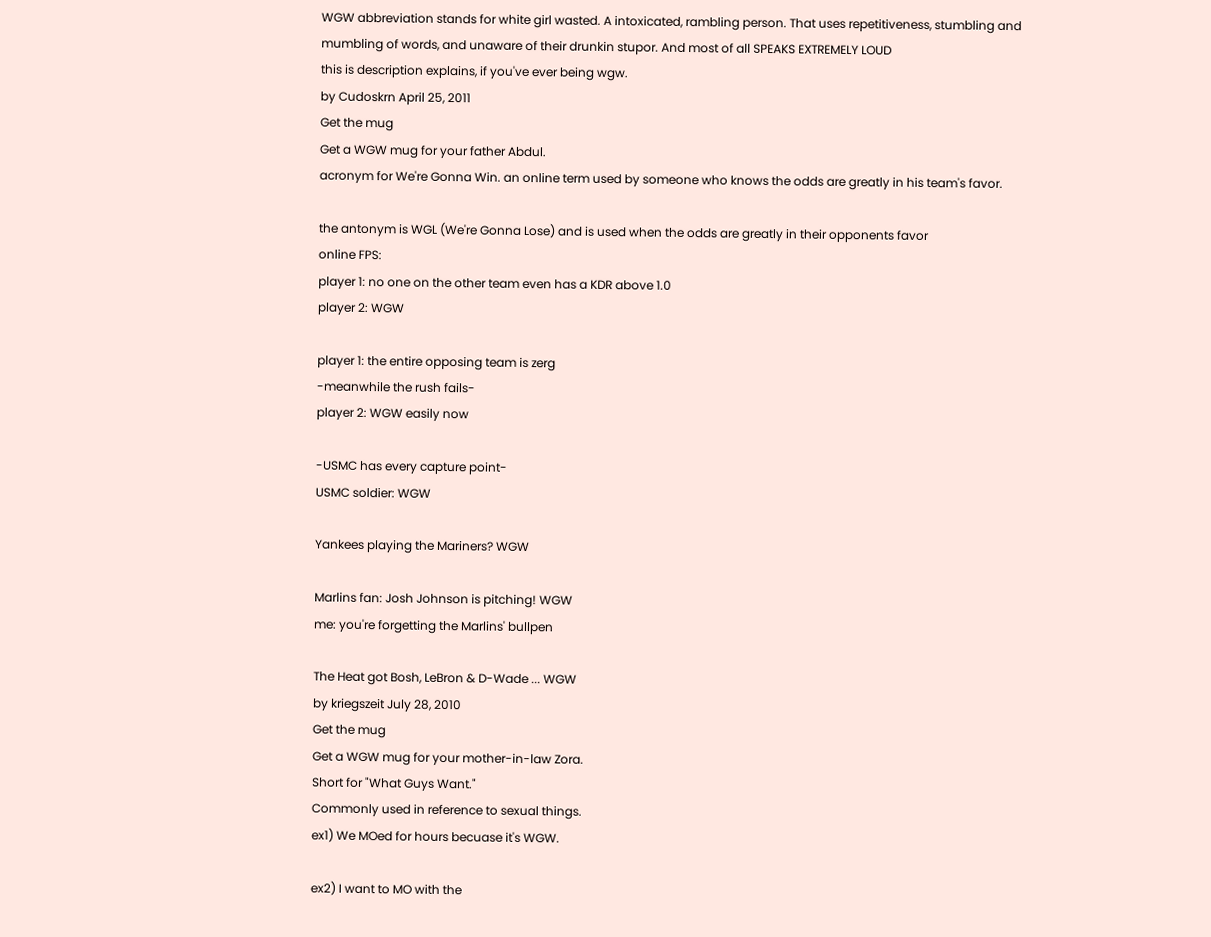WGW abbreviation stands for white girl wasted. A intoxicated, rambling person. That uses repetitiveness, stumbling and mumbling of words, and unaware of their drunkin stupor. And most of all SPEAKS EXTREMELY LOUD
this is description explains, if you've ever being wgw.
by Cudoskrn April 25, 2011
Get the mug
Get a WGW mug for your father Abdul.
acronym for We're Gonna Win. an online term used by someone who knows the odds are greatly in his team's favor.

the antonym is WGL (We're Gonna Lose) and is used when the odds are greatly in their opponents favor
online FPS:
player 1: no one on the other team even has a KDR above 1.0
player 2: WGW

player 1: the entire opposing team is zerg
-meanwhile the rush fails-
player 2: WGW easily now

-USMC has every capture point-
USMC soldier: WGW

Yankees playing the Mariners? WGW

Marlins fan: Josh Johnson is pitching! WGW
me: you're forgetting the Marlins' bullpen

The Heat got Bosh, LeBron & D-Wade ... WGW
by kriegszeit July 28, 2010
Get the mug
Get a WGW mug for your mother-in-law Zora.
Short for "What Guys Want."
Commonly used in reference to sexual things.
ex1) We MOed for hours becuase it's WGW.

ex2) I want to MO with the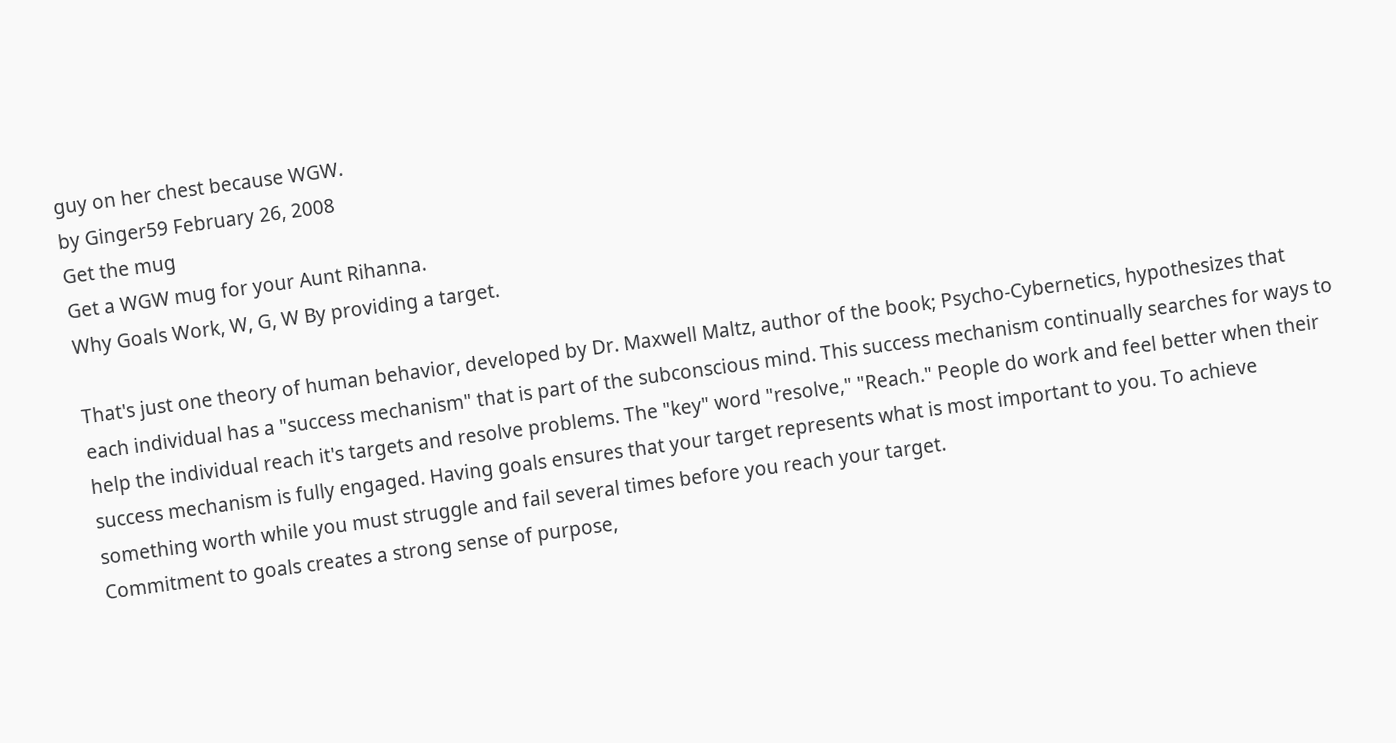guy on her chest because WGW.
by Ginger59 February 26, 2008
Get the mug
Get a WGW mug for your Aunt Rihanna.
Why Goals Work, W, G, W By providing a target.

That's just one theory of human behavior, developed by Dr. Maxwell Maltz, author of the book; Psycho-Cybernetics, hypothesizes that each individual has a "success mechanism" that is part of the subconscious mind. This success mechanism continually searches for ways to help the individual reach it's targets and resolve problems. The "key" word "resolve," "Reach." People do work and feel better when their success mechanism is fully engaged. Having goals ensures that your target represents what is most important to you. To achieve something worth while you must struggle and fail several times before you reach your target.
Commitment to goals creates a strong sense of purpose,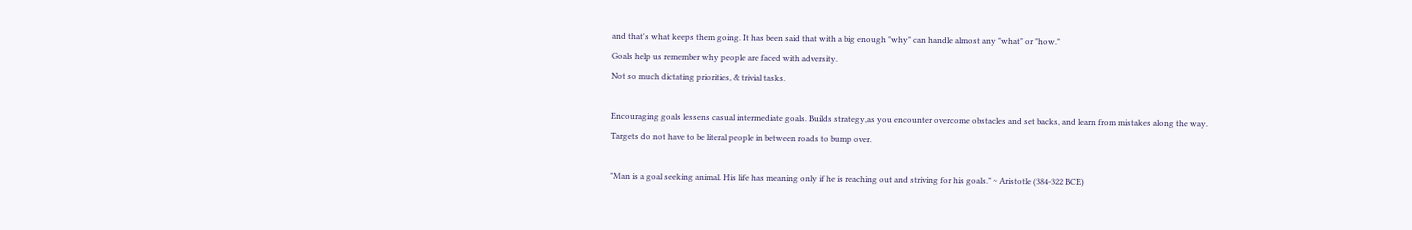and that's what keeps them going. It has been said that with a big enough "why" can handle almost any "what" or "how."
Goals help us remember why people are faced with adversity.
Not so much dictating priorities, & trivial tasks.

Encouraging goals lessens casual intermediate goals. Builds strategy,as you encounter overcome obstacles and set backs, and learn from mistakes along the way.
Targets do not have to be literal people in between roads to bump over.

"Man is a goal seeking animal. His life has meaning only if he is reaching out and striving for his goals." ~ Aristotle (384-322 BCE)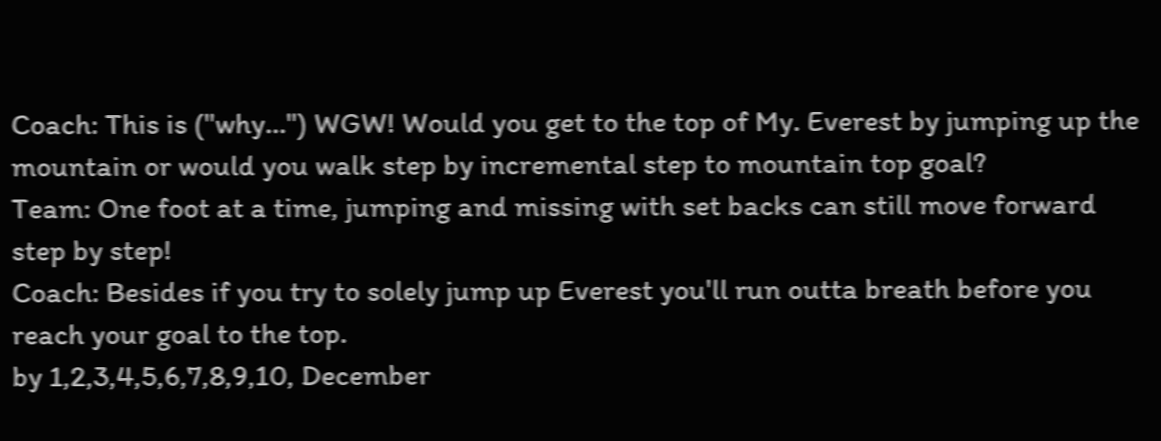Coach: This is ("why...") WGW! Would you get to the top of My. Everest by jumping up the mountain or would you walk step by incremental step to mountain top goal?
Team: One foot at a time, jumping and missing with set backs can still move forward step by step!
Coach: Besides if you try to solely jump up Everest you'll run outta breath before you reach your goal to the top.
by 1,2,3,4,5,6,7,8,9,10, December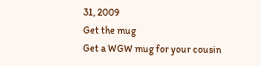31, 2009
Get the mug
Get a WGW mug for your cousin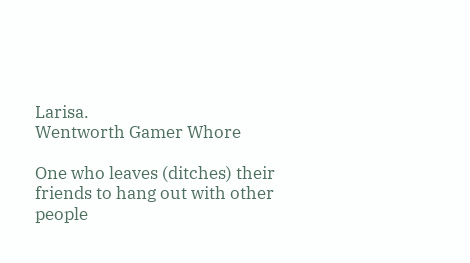Larisa.
Wentworth Gamer Whore

One who leaves (ditches) their friends to hang out with other people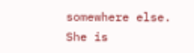somewhere else.
She is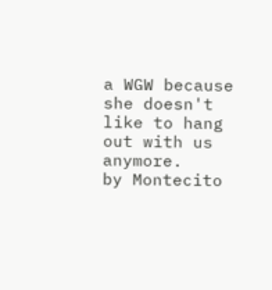a WGW because she doesn't like to hang out with us anymore.
by Montecito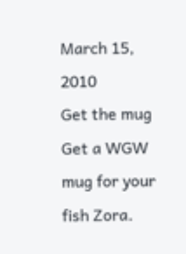March 15, 2010
Get the mug
Get a WGW mug for your fish Zora.